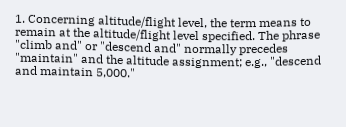1. Concerning altitude/flight level, the term means to remain at the altitude/flight level specified. The phrase "climb and" or "descend and" normally precedes "maintain" and the altitude assignment; e.g., "descend and maintain 5,000."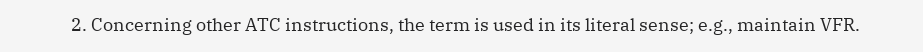2. Concerning other ATC instructions, the term is used in its literal sense; e.g., maintain VFR.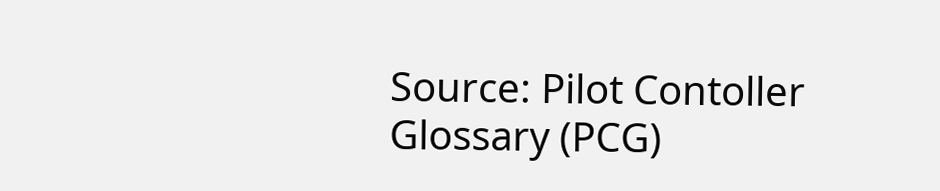Source: Pilot Contoller Glossary (PCG)